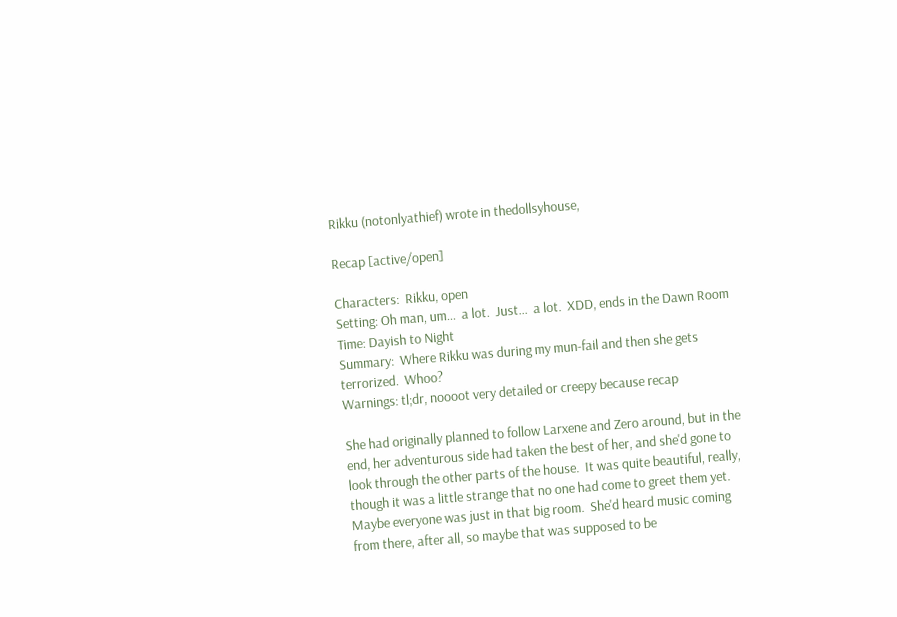Rikku (notonlyathief) wrote in thedollsyhouse,

Recap [active/open]

Characters:  Rikku, open
Setting: Oh man, um...  a lot.  Just...  a lot.  XDD, ends in the Dawn Room
Time: Dayish to Night
Summary:  Where Rikku was during my mun-fail and then she gets terrorized.  Whoo?
Warnings: tl;dr, noooot very detailed or creepy because recap

She had originally planned to follow Larxene and Zero around, but in the end, her adventurous side had taken the best of her, and she'd gone to look through the other parts of the house.  It was quite beautiful, really, though it was a little strange that no one had come to greet them yet.  Maybe everyone was just in that big room.  She'd heard music coming from there, after all, so maybe that was supposed to be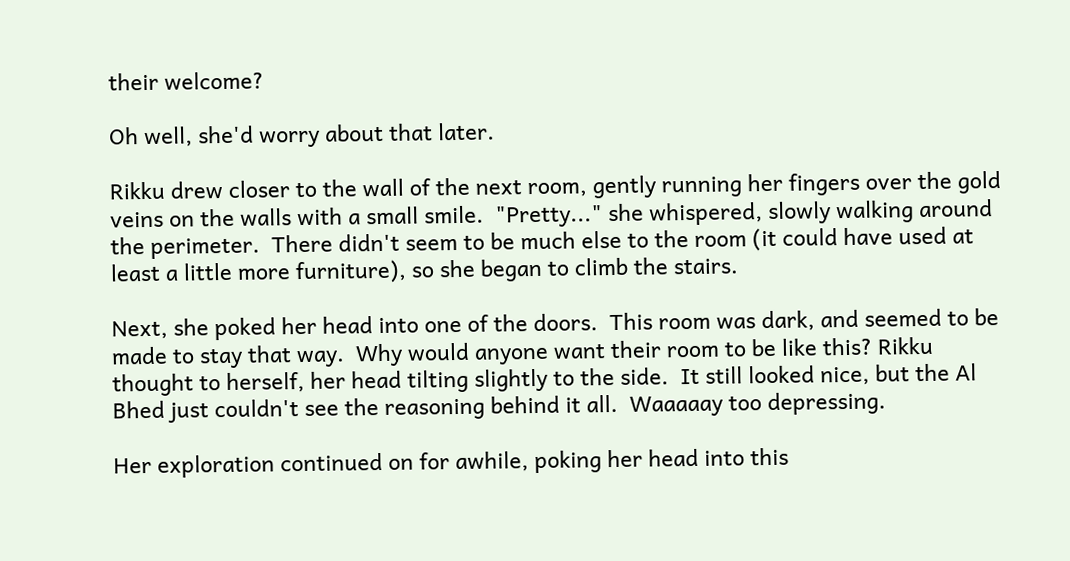their welcome?

Oh well, she'd worry about that later.

Rikku drew closer to the wall of the next room, gently running her fingers over the gold veins on the walls with a small smile.  "Pretty..." she whispered, slowly walking around the perimeter.  There didn't seem to be much else to the room (it could have used at least a little more furniture), so she began to climb the stairs.

Next, she poked her head into one of the doors.  This room was dark, and seemed to be made to stay that way.  Why would anyone want their room to be like this? Rikku thought to herself, her head tilting slightly to the side.  It still looked nice, but the Al Bhed just couldn't see the reasoning behind it all.  Waaaaay too depressing.

Her exploration continued on for awhile, poking her head into this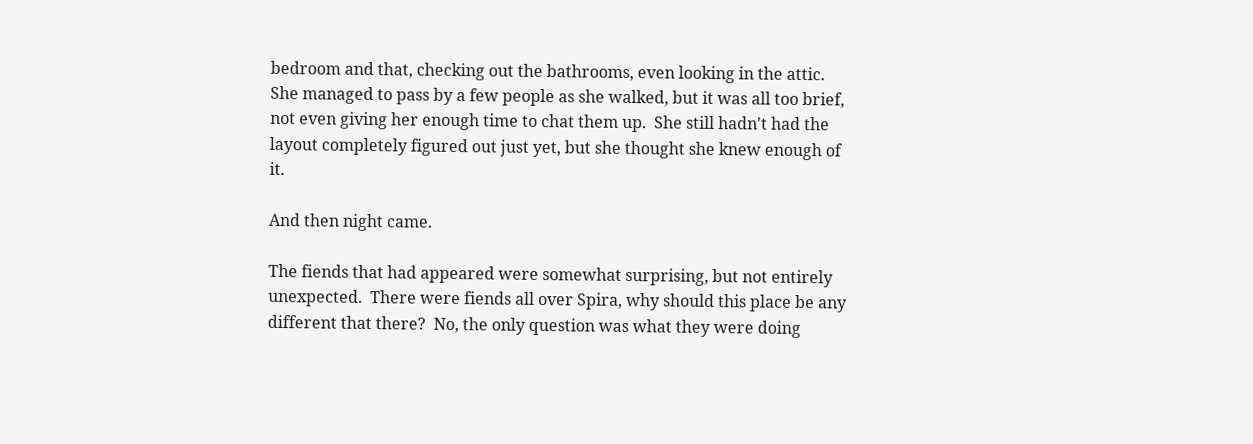bedroom and that, checking out the bathrooms, even looking in the attic.  She managed to pass by a few people as she walked, but it was all too brief, not even giving her enough time to chat them up.  She still hadn't had the layout completely figured out just yet, but she thought she knew enough of it.

And then night came.

The fiends that had appeared were somewhat surprising, but not entirely unexpected.  There were fiends all over Spira, why should this place be any different that there?  No, the only question was what they were doing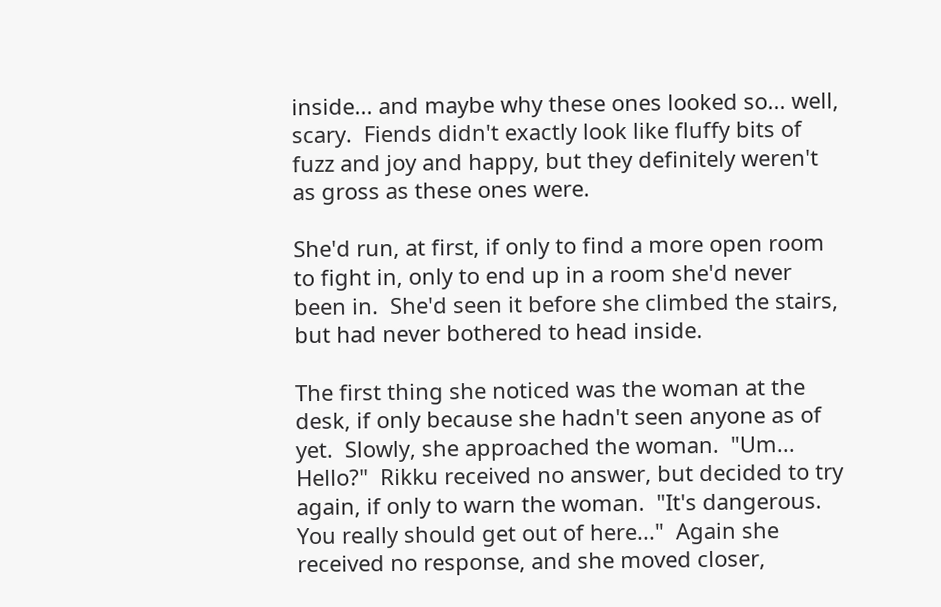inside... and maybe why these ones looked so... well, scary.  Fiends didn't exactly look like fluffy bits of fuzz and joy and happy, but they definitely weren't as gross as these ones were.

She'd run, at first, if only to find a more open room to fight in, only to end up in a room she'd never been in.  She'd seen it before she climbed the stairs, but had never bothered to head inside.

The first thing she noticed was the woman at the desk, if only because she hadn't seen anyone as of yet.  Slowly, she approached the woman.  "Um...  Hello?"  Rikku received no answer, but decided to try again, if only to warn the woman.  "It's dangerous.  You really should get out of here..."  Again she received no response, and she moved closer,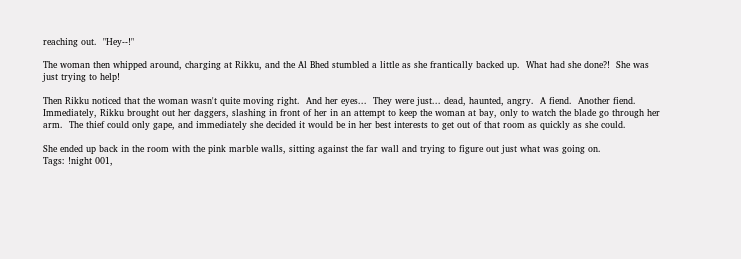reaching out.  "Hey--!"

The woman then whipped around, charging at Rikku, and the Al Bhed stumbled a little as she frantically backed up.  What had she done?!  She was just trying to help!

Then Rikku noticed that the woman wasn't quite moving right.  And her eyes...  They were just... dead, haunted, angry.  A fiend.  Another fiend.  Immediately, Rikku brought out her daggers, slashing in front of her in an attempt to keep the woman at bay, only to watch the blade go through her arm.  The thief could only gape, and immediately she decided it would be in her best interests to get out of that room as quickly as she could.

She ended up back in the room with the pink marble walls, sitting against the far wall and trying to figure out just what was going on.
Tags: !night 001,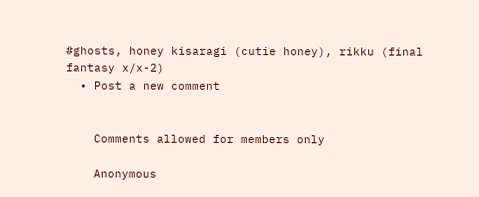#ghosts, honey kisaragi (cutie honey), rikku (final fantasy x/x-2)
  • Post a new comment


    Comments allowed for members only

    Anonymous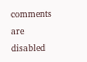comments are disabled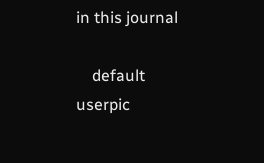in this journal

    default userpic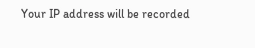Your IP address will be recorded